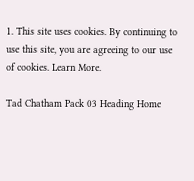1. This site uses cookies. By continuing to use this site, you are agreeing to our use of cookies. Learn More.

Tad Chatham Pack 03 Heading Home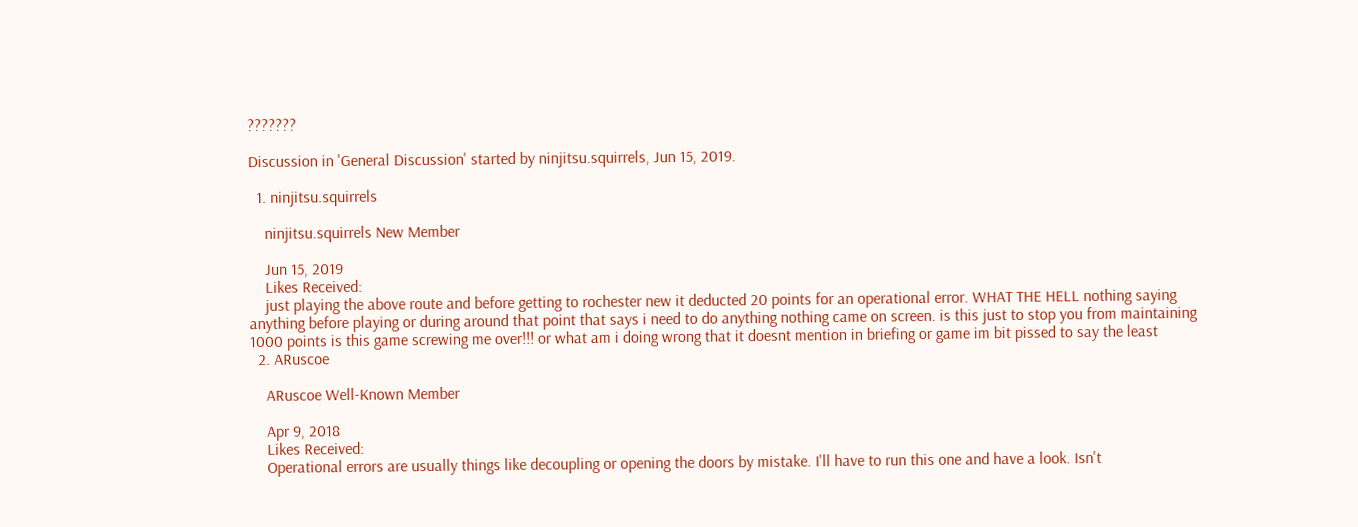???????

Discussion in 'General Discussion' started by ninjitsu.squirrels, Jun 15, 2019.

  1. ninjitsu.squirrels

    ninjitsu.squirrels New Member

    Jun 15, 2019
    Likes Received:
    just playing the above route and before getting to rochester new it deducted 20 points for an operational error. WHAT THE HELL nothing saying anything before playing or during around that point that says i need to do anything nothing came on screen. is this just to stop you from maintaining 1000 points is this game screwing me over!!! or what am i doing wrong that it doesnt mention in briefing or game im bit pissed to say the least
  2. ARuscoe

    ARuscoe Well-Known Member

    Apr 9, 2018
    Likes Received:
    Operational errors are usually things like decoupling or opening the doors by mistake. I'll have to run this one and have a look. Isn't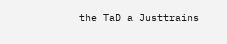the TaD a Justtrains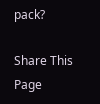pack?

Share This Page